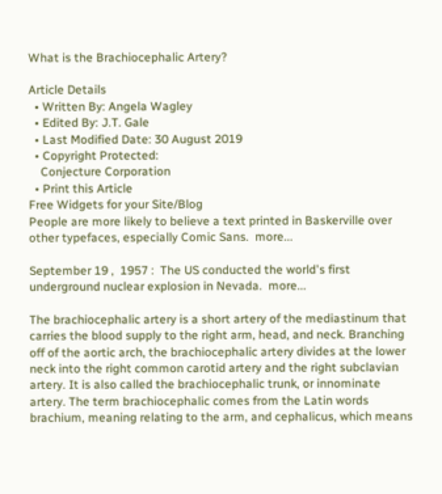What is the Brachiocephalic Artery?

Article Details
  • Written By: Angela Wagley
  • Edited By: J.T. Gale
  • Last Modified Date: 30 August 2019
  • Copyright Protected:
    Conjecture Corporation
  • Print this Article
Free Widgets for your Site/Blog
People are more likely to believe a text printed in Baskerville over other typefaces, especially Comic Sans.  more...

September 19 ,  1957 :  The US conducted the world's first underground nuclear explosion in Nevada.  more...

The brachiocephalic artery is a short artery of the mediastinum that carries the blood supply to the right arm, head, and neck. Branching off of the aortic arch, the brachiocephalic artery divides at the lower neck into the right common carotid artery and the right subclavian artery. It is also called the brachiocephalic trunk, or innominate artery. The term brachiocephalic comes from the Latin words brachium, meaning relating to the arm, and cephalicus, which means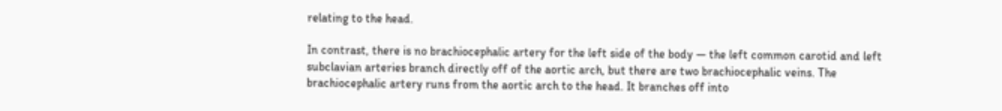relating to the head.

In contrast, there is no brachiocephalic artery for the left side of the body — the left common carotid and left subclavian arteries branch directly off of the aortic arch, but there are two brachiocephalic veins. The brachiocephalic artery runs from the aortic arch to the head. It branches off into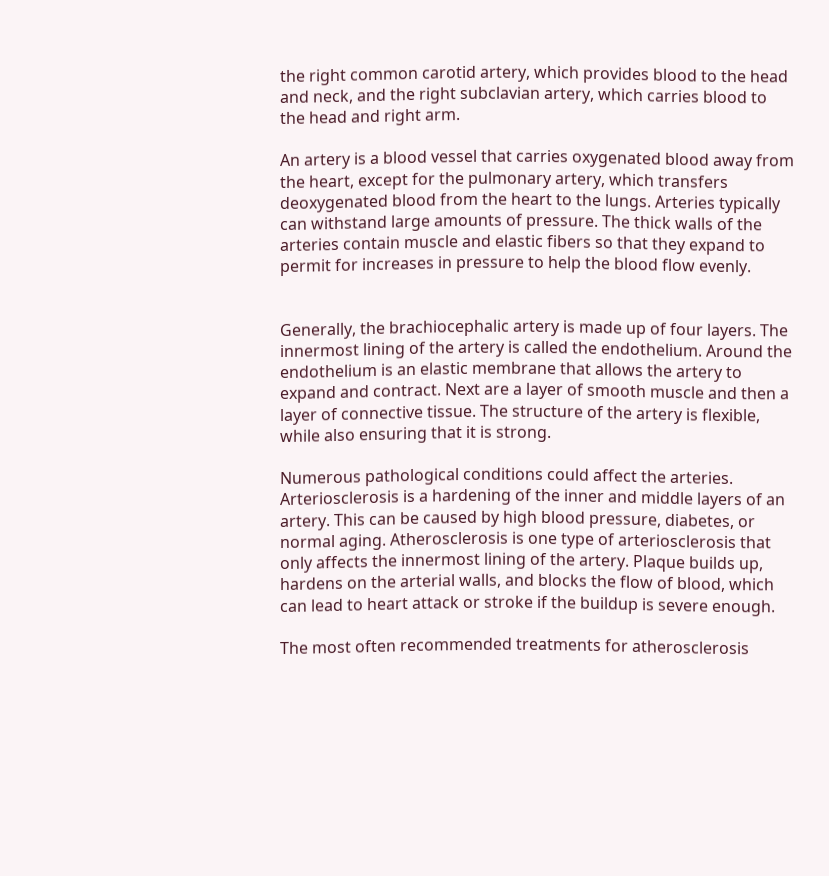the right common carotid artery, which provides blood to the head and neck, and the right subclavian artery, which carries blood to the head and right arm.

An artery is a blood vessel that carries oxygenated blood away from the heart, except for the pulmonary artery, which transfers deoxygenated blood from the heart to the lungs. Arteries typically can withstand large amounts of pressure. The thick walls of the arteries contain muscle and elastic fibers so that they expand to permit for increases in pressure to help the blood flow evenly.


Generally, the brachiocephalic artery is made up of four layers. The innermost lining of the artery is called the endothelium. Around the endothelium is an elastic membrane that allows the artery to expand and contract. Next are a layer of smooth muscle and then a layer of connective tissue. The structure of the artery is flexible, while also ensuring that it is strong.

Numerous pathological conditions could affect the arteries. Arteriosclerosis is a hardening of the inner and middle layers of an artery. This can be caused by high blood pressure, diabetes, or normal aging. Atherosclerosis is one type of arteriosclerosis that only affects the innermost lining of the artery. Plaque builds up, hardens on the arterial walls, and blocks the flow of blood, which can lead to heart attack or stroke if the buildup is severe enough.

The most often recommended treatments for atherosclerosis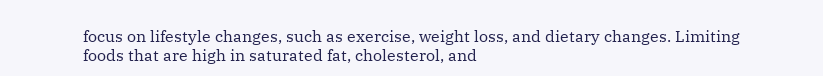focus on lifestyle changes, such as exercise, weight loss, and dietary changes. Limiting foods that are high in saturated fat, cholesterol, and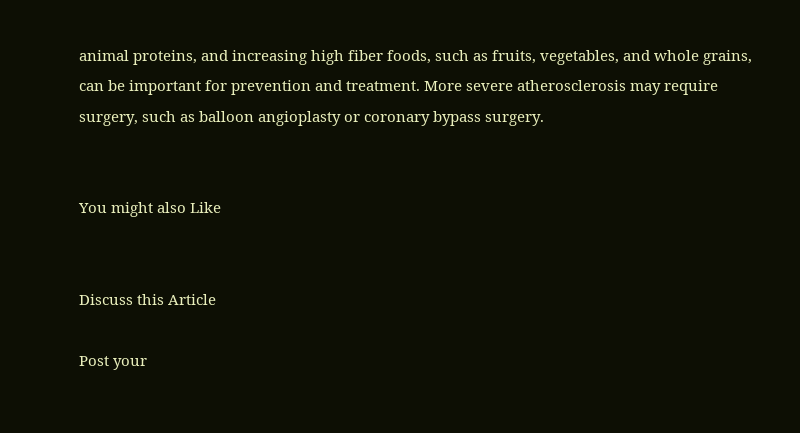animal proteins, and increasing high fiber foods, such as fruits, vegetables, and whole grains, can be important for prevention and treatment. More severe atherosclerosis may require surgery, such as balloon angioplasty or coronary bypass surgery.


You might also Like


Discuss this Article

Post your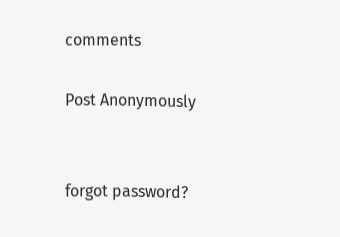comments

Post Anonymously


forgot password?